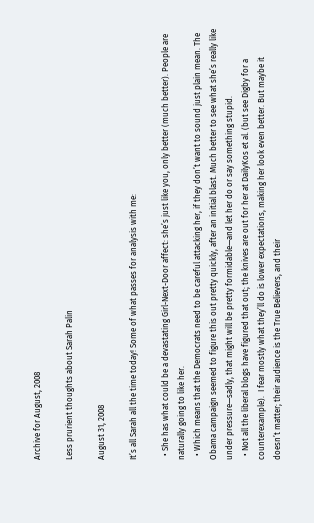Archive for August, 2008

Less prurient thoughts about Sarah Palin

August 31, 2008

It’s all Sarah all the time today! Some of what passes for analysis with me:

  • She has what could be a devastating Girl-Next-Door affect: she’s just like you, only better (much better). People are naturally going to like her.
  • Which means that the Democrats need to be careful attacking her, if they don’t want to sound just plain mean. The Obama campaign seemed to figure this out pretty quickly, after an initial blast. Much better to see what she’s really like under pressure—sadly, that might will be pretty formidable—and let her do or say something stupid.
  • Not all the liberal blogs have figured that out; the knives are out for her at DailyKos et al. (but see Digby for a counterexample).  I fear mostly what they’ll do is lower expectations, making her look even better. But maybe it doesn’t matter; their audience is the True Believers, and their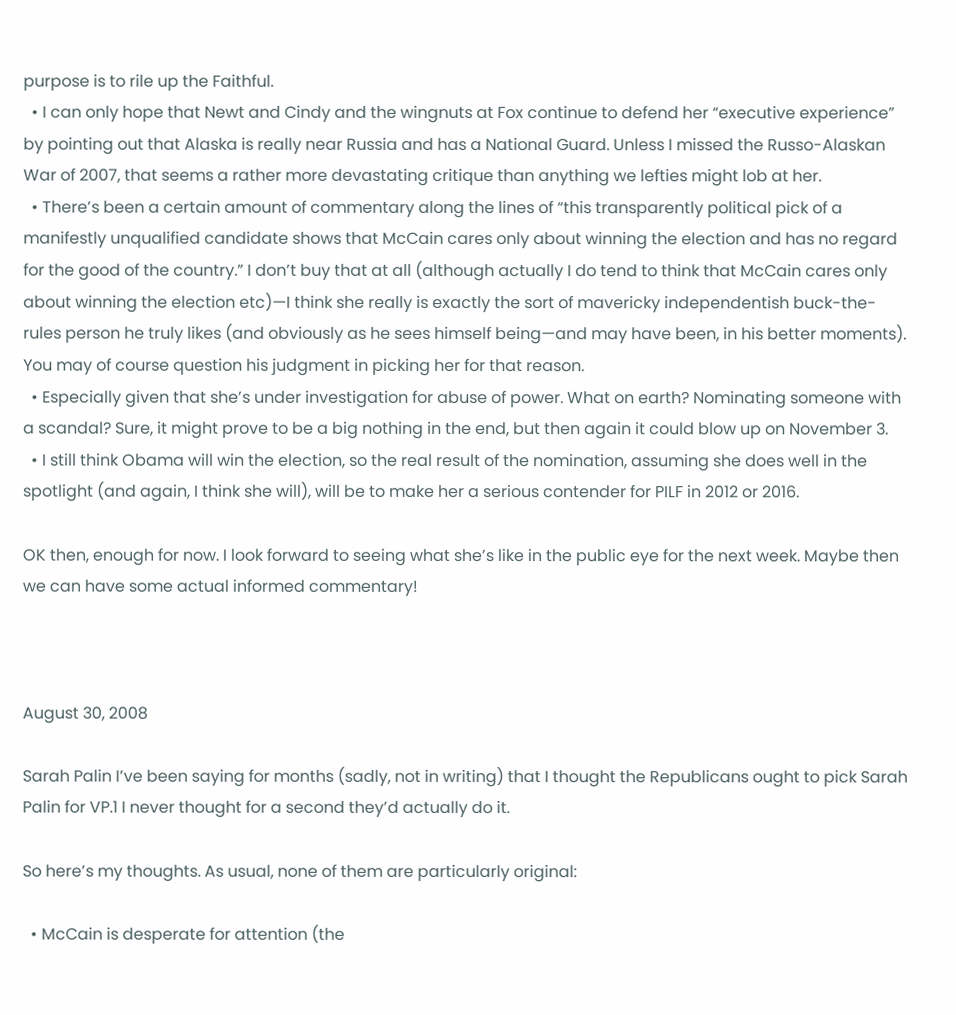purpose is to rile up the Faithful.
  • I can only hope that Newt and Cindy and the wingnuts at Fox continue to defend her “executive experience” by pointing out that Alaska is really near Russia and has a National Guard. Unless I missed the Russo-Alaskan War of 2007, that seems a rather more devastating critique than anything we lefties might lob at her.
  • There’s been a certain amount of commentary along the lines of “this transparently political pick of a manifestly unqualified candidate shows that McCain cares only about winning the election and has no regard for the good of the country.” I don’t buy that at all (although actually I do tend to think that McCain cares only about winning the election etc)—I think she really is exactly the sort of mavericky independentish buck-the-rules person he truly likes (and obviously as he sees himself being—and may have been, in his better moments). You may of course question his judgment in picking her for that reason.
  • Especially given that she’s under investigation for abuse of power. What on earth? Nominating someone with a scandal? Sure, it might prove to be a big nothing in the end, but then again it could blow up on November 3.
  • I still think Obama will win the election, so the real result of the nomination, assuming she does well in the spotlight (and again, I think she will), will be to make her a serious contender for PILF in 2012 or 2016.

OK then, enough for now. I look forward to seeing what she’s like in the public eye for the next week. Maybe then we can have some actual informed commentary!



August 30, 2008

Sarah Palin I’ve been saying for months (sadly, not in writing) that I thought the Republicans ought to pick Sarah Palin for VP.1 I never thought for a second they’d actually do it.

So here’s my thoughts. As usual, none of them are particularly original:

  • McCain is desperate for attention (the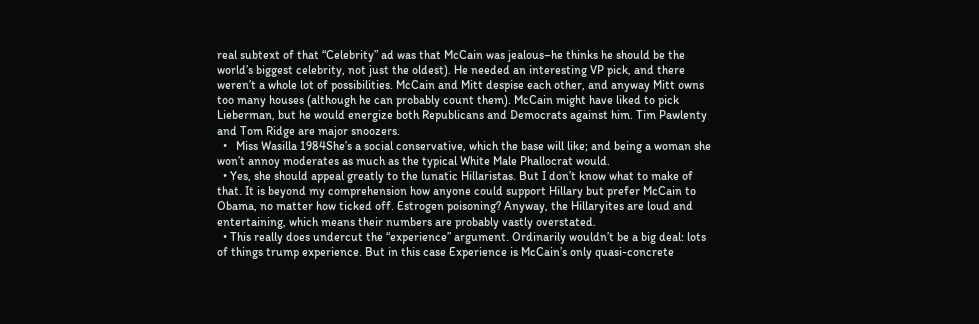real subtext of that “Celebrity” ad was that McCain was jealous–he thinks he should be the world’s biggest celebrity, not just the oldest). He needed an interesting VP pick, and there weren’t a whole lot of possibilities. McCain and Mitt despise each other, and anyway Mitt owns too many houses (although he can probably count them). McCain might have liked to pick Lieberman, but he would energize both Republicans and Democrats against him. Tim Pawlenty and Tom Ridge are major snoozers.
  •   Miss Wasilla 1984She’s a social conservative, which the base will like; and being a woman she won’t annoy moderates as much as the typical White Male Phallocrat would.
  • Yes, she should appeal greatly to the lunatic Hillaristas. But I don’t know what to make of that. It is beyond my comprehension how anyone could support Hillary but prefer McCain to Obama, no matter how ticked off. Estrogen poisoning? Anyway, the Hillaryites are loud and entertaining, which means their numbers are probably vastly overstated.
  • This really does undercut the “experience” argument. Ordinarily wouldn’t be a big deal: lots of things trump experience. But in this case Experience is McCain’s only quasi-concrete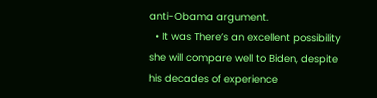anti-Obama argument.
  • It was There’s an excellent possibility she will compare well to Biden, despite his decades of experience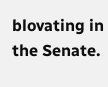blovating in the Senate.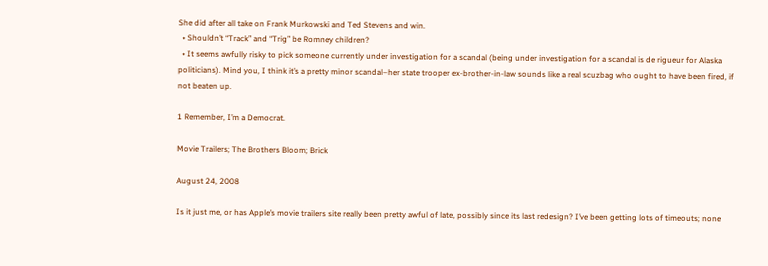She did after all take on Frank Murkowski and Ted Stevens and win.
  • Shouldn’t “Track” and “Trig” be Romney children?
  • It seems awfully risky to pick someone currently under investigation for a scandal (being under investigation for a scandal is de rigueur for Alaska politicians). Mind you, I think it’s a pretty minor scandal–her state trooper ex-brother-in-law sounds like a real scuzbag who ought to have been fired, if not beaten up.

1 Remember, I’m a Democrat.

Movie Trailers; The Brothers Bloom; Brick

August 24, 2008

Is it just me, or has Apple’s movie trailers site really been pretty awful of late, possibly since its last redesign? I’ve been getting lots of timeouts; none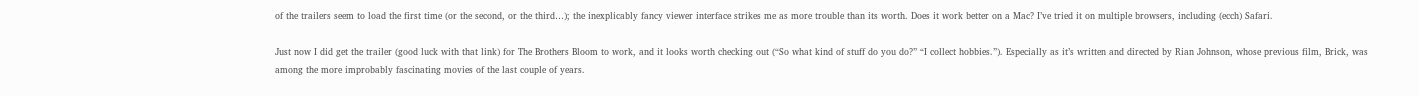of the trailers seem to load the first time (or the second, or the third…); the inexplicably fancy viewer interface strikes me as more trouble than its worth. Does it work better on a Mac? I’ve tried it on multiple browsers, including (ecch) Safari.

Just now I did get the trailer (good luck with that link) for The Brothers Bloom to work, and it looks worth checking out (“So what kind of stuff do you do?” “I collect hobbies.”). Especially as it’s written and directed by Rian Johnson, whose previous film, Brick, was among the more improbably fascinating movies of the last couple of years.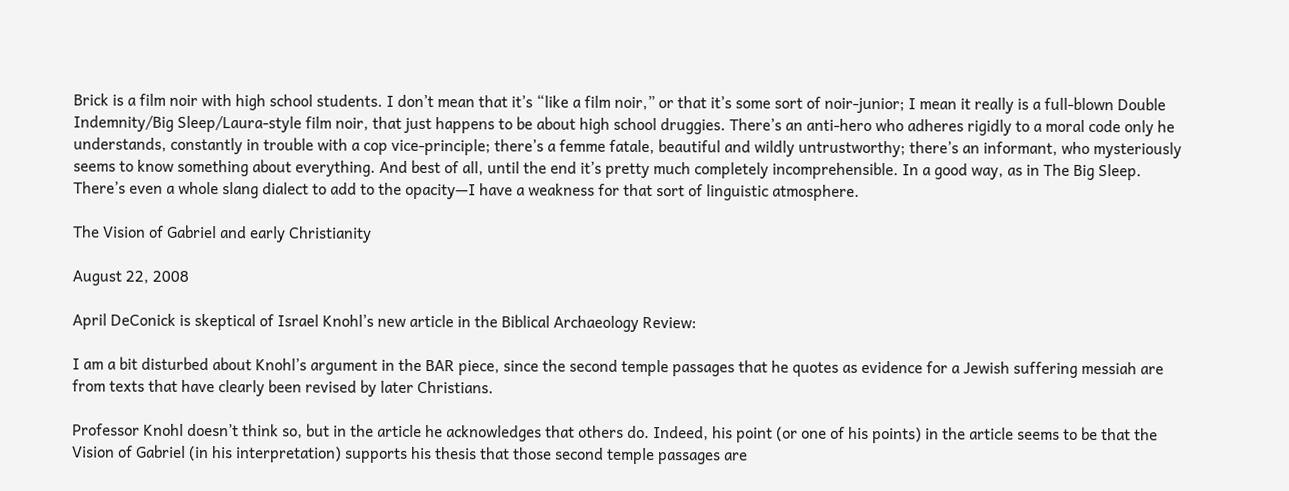Brick is a film noir with high school students. I don’t mean that it’s “like a film noir,” or that it’s some sort of noir-junior; I mean it really is a full-blown Double Indemnity/Big Sleep/Laura-style film noir, that just happens to be about high school druggies. There’s an anti-hero who adheres rigidly to a moral code only he understands, constantly in trouble with a cop vice-principle; there’s a femme fatale, beautiful and wildly untrustworthy; there’s an informant, who mysteriously seems to know something about everything. And best of all, until the end it’s pretty much completely incomprehensible. In a good way, as in The Big Sleep. There’s even a whole slang dialect to add to the opacity—I have a weakness for that sort of linguistic atmosphere.

The Vision of Gabriel and early Christianity

August 22, 2008

April DeConick is skeptical of Israel Knohl’s new article in the Biblical Archaeology Review:

I am a bit disturbed about Knohl’s argument in the BAR piece, since the second temple passages that he quotes as evidence for a Jewish suffering messiah are from texts that have clearly been revised by later Christians.

Professor Knohl doesn’t think so, but in the article he acknowledges that others do. Indeed, his point (or one of his points) in the article seems to be that the Vision of Gabriel (in his interpretation) supports his thesis that those second temple passages are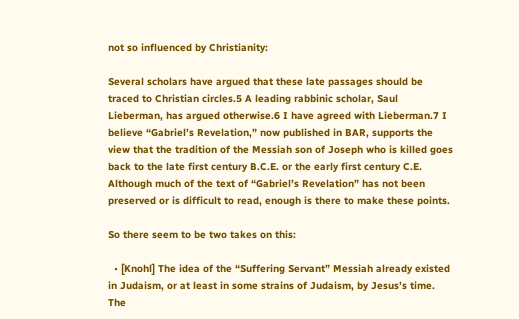not so influenced by Christianity:

Several scholars have argued that these late passages should be traced to Christian circles.5 A leading rabbinic scholar, Saul Lieberman, has argued otherwise.6 I have agreed with Lieberman.7 I believe “Gabriel’s Revelation,” now published in BAR, supports the view that the tradition of the Messiah son of Joseph who is killed goes back to the late first century B.C.E. or the early first century C.E. Although much of the text of “Gabriel’s Revelation” has not been preserved or is difficult to read, enough is there to make these points.

So there seem to be two takes on this:

  • [Knohl] The idea of the “Suffering Servant” Messiah already existed in Judaism, or at least in some strains of Judaism, by Jesus’s time. The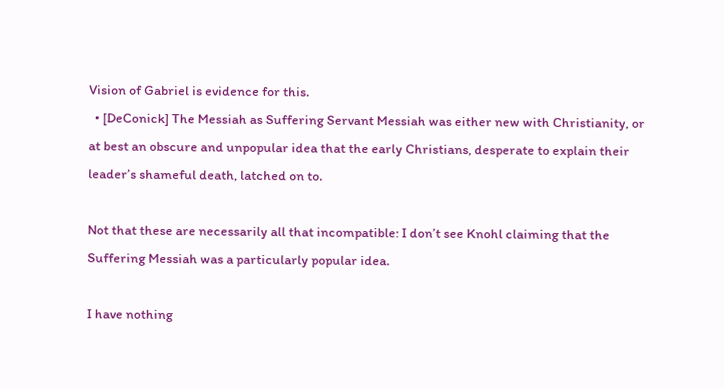Vision of Gabriel is evidence for this.
  • [DeConick] The Messiah as Suffering Servant Messiah was either new with Christianity, or at best an obscure and unpopular idea that the early Christians, desperate to explain their leader’s shameful death, latched on to.

Not that these are necessarily all that incompatible: I don’t see Knohl claiming that the Suffering Messiah was a particularly popular idea.

I have nothing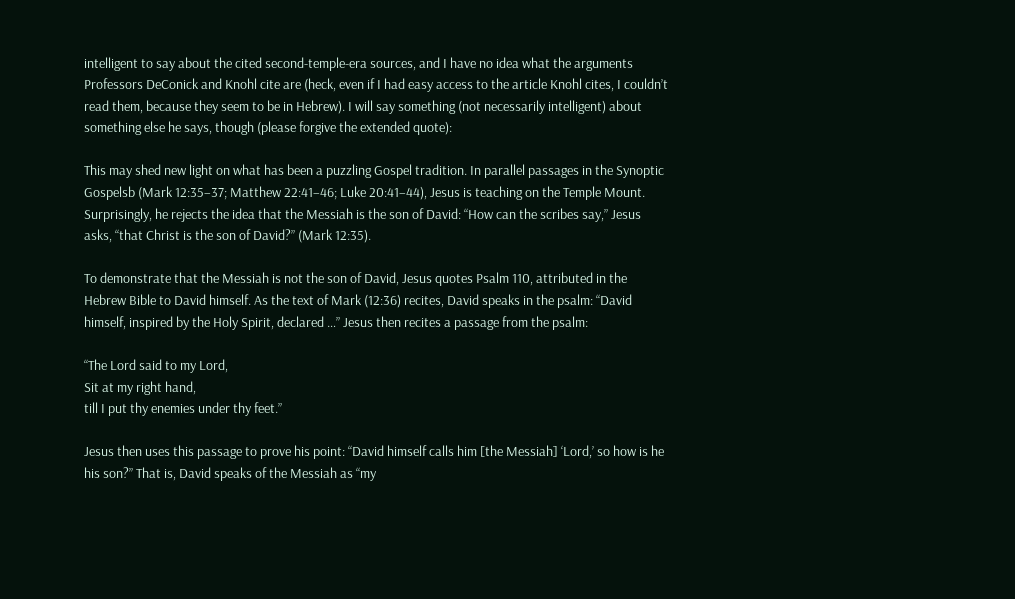intelligent to say about the cited second-temple-era sources, and I have no idea what the arguments Professors DeConick and Knohl cite are (heck, even if I had easy access to the article Knohl cites, I couldn’t read them, because they seem to be in Hebrew). I will say something (not necessarily intelligent) about something else he says, though (please forgive the extended quote):

This may shed new light on what has been a puzzling Gospel tradition. In parallel passages in the Synoptic Gospelsb (Mark 12:35–37; Matthew 22:41–46; Luke 20:41–44), Jesus is teaching on the Temple Mount. Surprisingly, he rejects the idea that the Messiah is the son of David: “How can the scribes say,” Jesus asks, “that Christ is the son of David?” (Mark 12:35).

To demonstrate that the Messiah is not the son of David, Jesus quotes Psalm 110, attributed in the Hebrew Bible to David himself. As the text of Mark (12:36) recites, David speaks in the psalm: “David himself, inspired by the Holy Spirit, declared …” Jesus then recites a passage from the psalm:

“The Lord said to my Lord,
Sit at my right hand,
till I put thy enemies under thy feet.”

Jesus then uses this passage to prove his point: “David himself calls him [the Messiah] ‘Lord,’ so how is he his son?” That is, David speaks of the Messiah as “my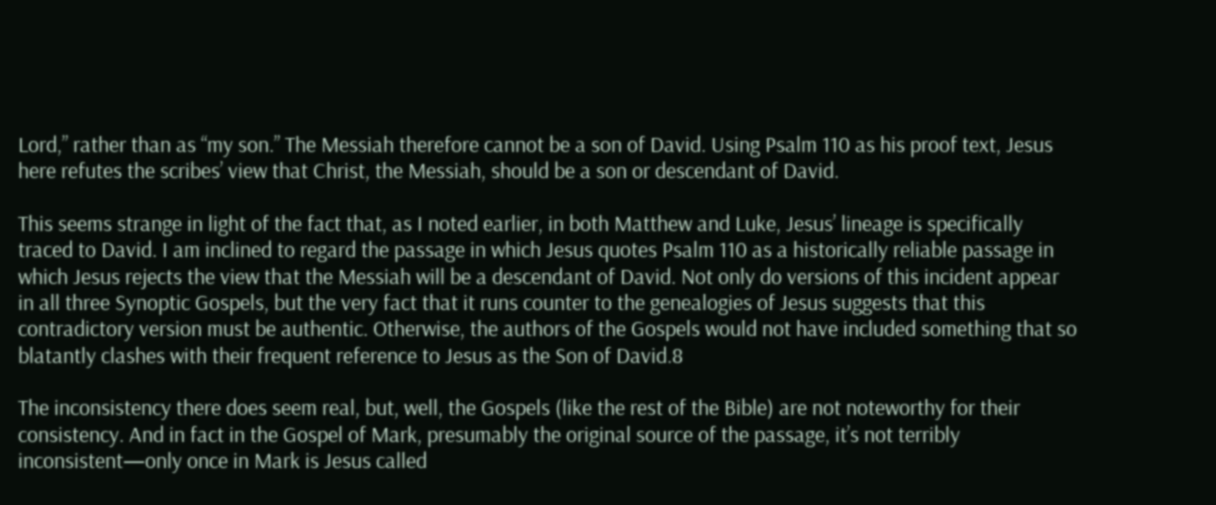Lord,” rather than as “my son.” The Messiah therefore cannot be a son of David. Using Psalm 110 as his proof text, Jesus here refutes the scribes’ view that Christ, the Messiah, should be a son or descendant of David.

This seems strange in light of the fact that, as I noted earlier, in both Matthew and Luke, Jesus’ lineage is specifically traced to David. I am inclined to regard the passage in which Jesus quotes Psalm 110 as a historically reliable passage in which Jesus rejects the view that the Messiah will be a descendant of David. Not only do versions of this incident appear in all three Synoptic Gospels, but the very fact that it runs counter to the genealogies of Jesus suggests that this contradictory version must be authentic. Otherwise, the authors of the Gospels would not have included something that so blatantly clashes with their frequent reference to Jesus as the Son of David.8

The inconsistency there does seem real, but, well, the Gospels (like the rest of the Bible) are not noteworthy for their consistency. And in fact in the Gospel of Mark, presumably the original source of the passage, it’s not terribly inconsistent—only once in Mark is Jesus called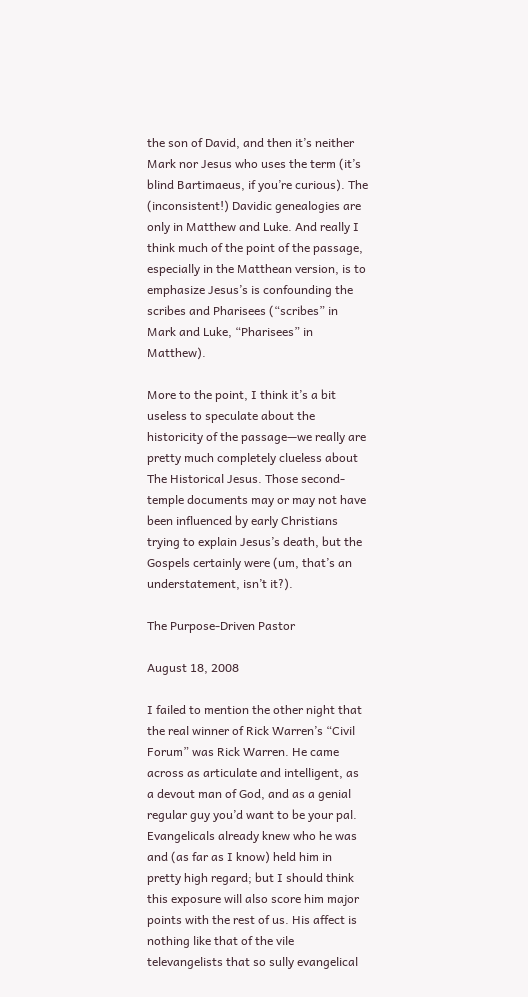the son of David, and then it’s neither Mark nor Jesus who uses the term (it’s blind Bartimaeus, if you’re curious). The (inconsistent!) Davidic genealogies are only in Matthew and Luke. And really I think much of the point of the passage, especially in the Matthean version, is to emphasize Jesus’s is confounding the scribes and Pharisees (“scribes” in Mark and Luke, “Pharisees” in Matthew).

More to the point, I think it’s a bit useless to speculate about the historicity of the passage—we really are pretty much completely clueless about The Historical Jesus. Those second-temple documents may or may not have been influenced by early Christians trying to explain Jesus’s death, but the Gospels certainly were (um, that’s an understatement, isn’t it?).

The Purpose-Driven Pastor

August 18, 2008

I failed to mention the other night that the real winner of Rick Warren’s “Civil Forum” was Rick Warren. He came across as articulate and intelligent, as a devout man of God, and as a genial regular guy you’d want to be your pal. Evangelicals already knew who he was and (as far as I know) held him in pretty high regard; but I should think this exposure will also score him major points with the rest of us. His affect is nothing like that of the vile televangelists that so sully evangelical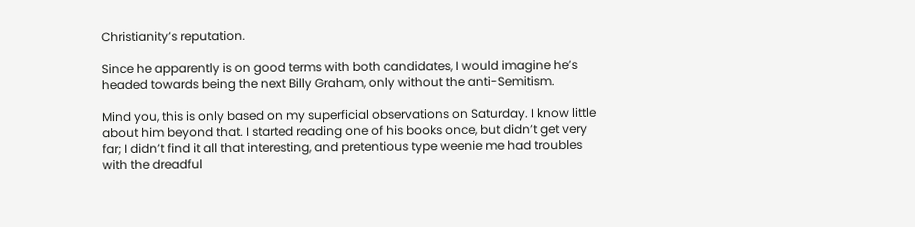Christianity’s reputation.

Since he apparently is on good terms with both candidates, I would imagine he’s headed towards being the next Billy Graham, only without the anti-Semitism.

Mind you, this is only based on my superficial observations on Saturday. I know little about him beyond that. I started reading one of his books once, but didn’t get very far; I didn’t find it all that interesting, and pretentious type weenie me had troubles with the dreadful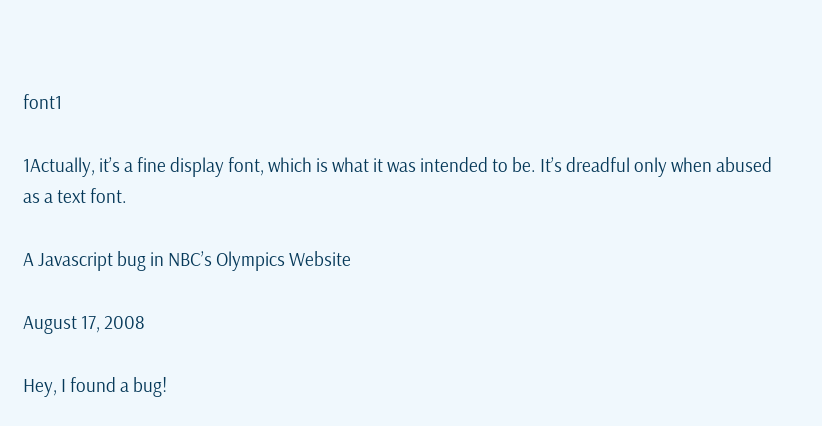font1

1Actually, it’s a fine display font, which is what it was intended to be. It’s dreadful only when abused as a text font.

A Javascript bug in NBC’s Olympics Website

August 17, 2008

Hey, I found a bug!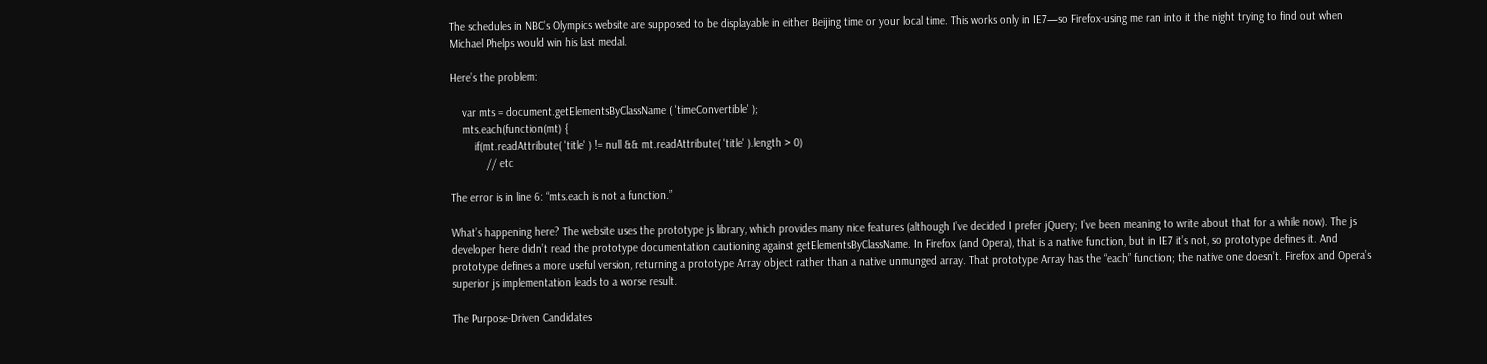The schedules in NBC’s Olympics website are supposed to be displayable in either Beijing time or your local time. This works only in IE7—so Firefox-using me ran into it the night trying to find out when Michael Phelps would win his last medal.

Here’s the problem:

    var mts = document.getElementsByClassName ( 'timeConvertible' );
    mts.each(function(mt) {
        if(mt.readAttribute( 'title' ) != null && mt.readAttribute( 'title' ).length > 0)
            // etc

The error is in line 6: “mts.each is not a function.”

What’s happening here? The website uses the prototype js library, which provides many nice features (although I’ve decided I prefer jQuery; I’ve been meaning to write about that for a while now). The js developer here didn’t read the prototype documentation cautioning against getElementsByClassName. In Firefox (and Opera), that is a native function, but in IE7 it’s not, so prototype defines it. And prototype defines a more useful version, returning a prototype Array object rather than a native unmunged array. That prototype Array has the “each” function; the native one doesn’t. Firefox and Opera’s superior js implementation leads to a worse result.

The Purpose-Driven Candidates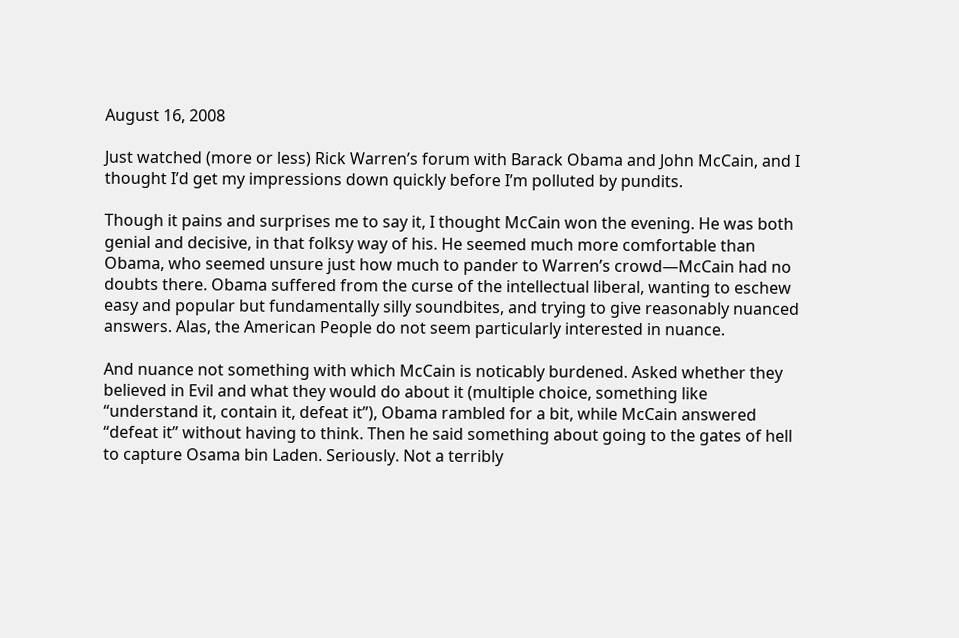August 16, 2008

Just watched (more or less) Rick Warren’s forum with Barack Obama and John McCain, and I thought I’d get my impressions down quickly before I’m polluted by pundits.

Though it pains and surprises me to say it, I thought McCain won the evening. He was both genial and decisive, in that folksy way of his. He seemed much more comfortable than Obama, who seemed unsure just how much to pander to Warren’s crowd—McCain had no doubts there. Obama suffered from the curse of the intellectual liberal, wanting to eschew easy and popular but fundamentally silly soundbites, and trying to give reasonably nuanced answers. Alas, the American People do not seem particularly interested in nuance.

And nuance not something with which McCain is noticably burdened. Asked whether they believed in Evil and what they would do about it (multiple choice, something like “understand it, contain it, defeat it”), Obama rambled for a bit, while McCain answered “defeat it” without having to think. Then he said something about going to the gates of hell to capture Osama bin Laden. Seriously. Not a terribly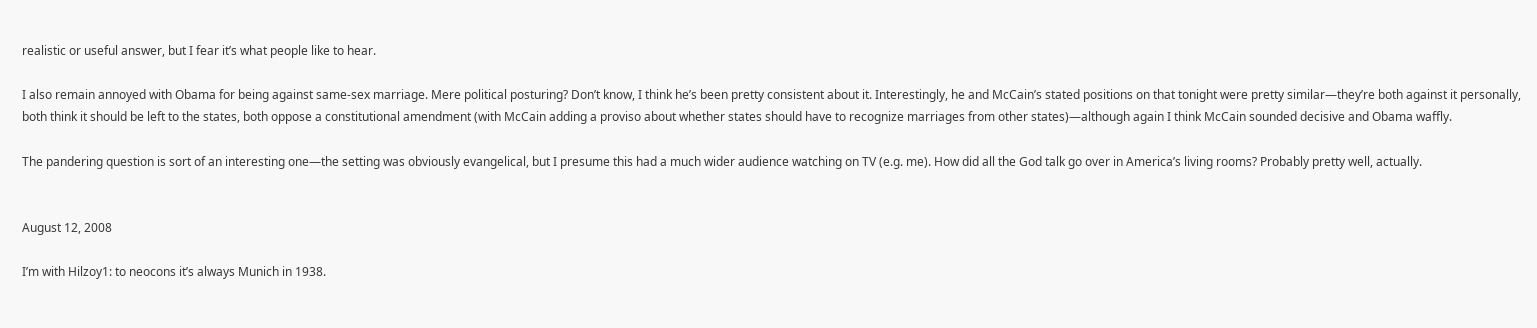realistic or useful answer, but I fear it’s what people like to hear.

I also remain annoyed with Obama for being against same-sex marriage. Mere political posturing? Don’t know, I think he’s been pretty consistent about it. Interestingly, he and McCain’s stated positions on that tonight were pretty similar—they’re both against it personally, both think it should be left to the states, both oppose a constitutional amendment (with McCain adding a proviso about whether states should have to recognize marriages from other states)—although again I think McCain sounded decisive and Obama waffly.

The pandering question is sort of an interesting one—the setting was obviously evangelical, but I presume this had a much wider audience watching on TV (e.g. me). How did all the God talk go over in America’s living rooms? Probably pretty well, actually.


August 12, 2008

I’m with Hilzoy1: to neocons it’s always Munich in 1938.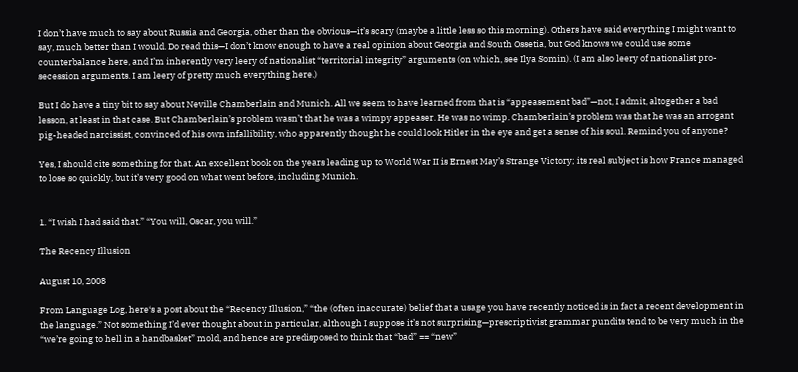I don’t have much to say about Russia and Georgia, other than the obvious—it’s scary (maybe a little less so this morning). Others have said everything I might want to say, much better than I would. Do read this—I don’t know enough to have a real opinion about Georgia and South Ossetia, but God knows we could use some counterbalance here, and I’m inherently very leery of nationalist “territorial integrity” arguments (on which, see Ilya Somin). (I am also leery of nationalist pro-secession arguments. I am leery of pretty much everything here.)

But I do have a tiny bit to say about Neville Chamberlain and Munich. All we seem to have learned from that is “appeasement bad”—not, I admit, altogether a bad lesson, at least in that case. But Chamberlain’s problem wasn’t that he was a wimpy appeaser. He was no wimp. Chamberlain’s problem was that he was an arrogant pig-headed narcissist, convinced of his own infallibility, who apparently thought he could look Hitler in the eye and get a sense of his soul. Remind you of anyone?

Yes, I should cite something for that. An excellent book on the years leading up to World War II is Ernest May’s Strange Victory; its real subject is how France managed to lose so quickly, but it’s very good on what went before, including Munich.


1. “I wish I had said that.” “You will, Oscar, you will.”

The Recency Illusion

August 10, 2008

From Language Log, here‘s a post about the “Recency Illusion,” “the (often inaccurate) belief that a usage you have recently noticed is in fact a recent development in the language.” Not something I’d ever thought about in particular, although I suppose it’s not surprising—prescriptivist grammar pundits tend to be very much in the “we’re going to hell in a handbasket” mold, and hence are predisposed to think that “bad” == “new”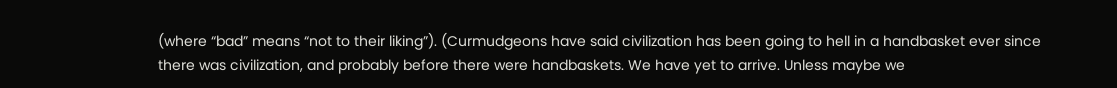(where “bad” means “not to their liking”). (Curmudgeons have said civilization has been going to hell in a handbasket ever since there was civilization, and probably before there were handbaskets. We have yet to arrive. Unless maybe we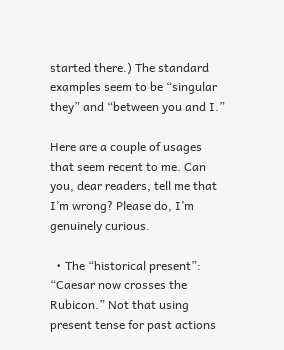started there.) The standard examples seem to be “singular they” and “between you and I.”

Here are a couple of usages that seem recent to me. Can you, dear readers, tell me that I’m wrong? Please do, I’m genuinely curious.

  • The “historical present”: “Caesar now crosses the Rubicon.” Not that using present tense for past actions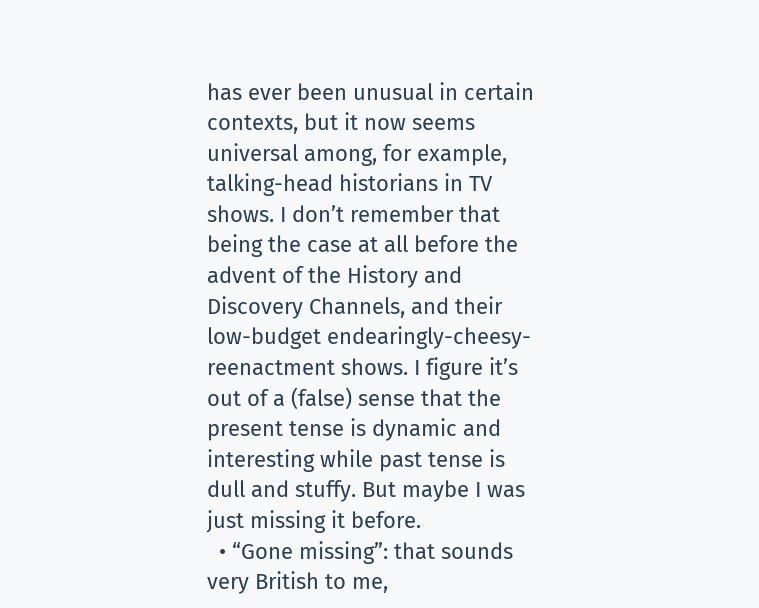has ever been unusual in certain contexts, but it now seems universal among, for example, talking-head historians in TV shows. I don’t remember that being the case at all before the advent of the History and Discovery Channels, and their low-budget endearingly-cheesy-reenactment shows. I figure it’s out of a (false) sense that the present tense is dynamic and interesting while past tense is dull and stuffy. But maybe I was just missing it before.
  • “Gone missing”: that sounds very British to me,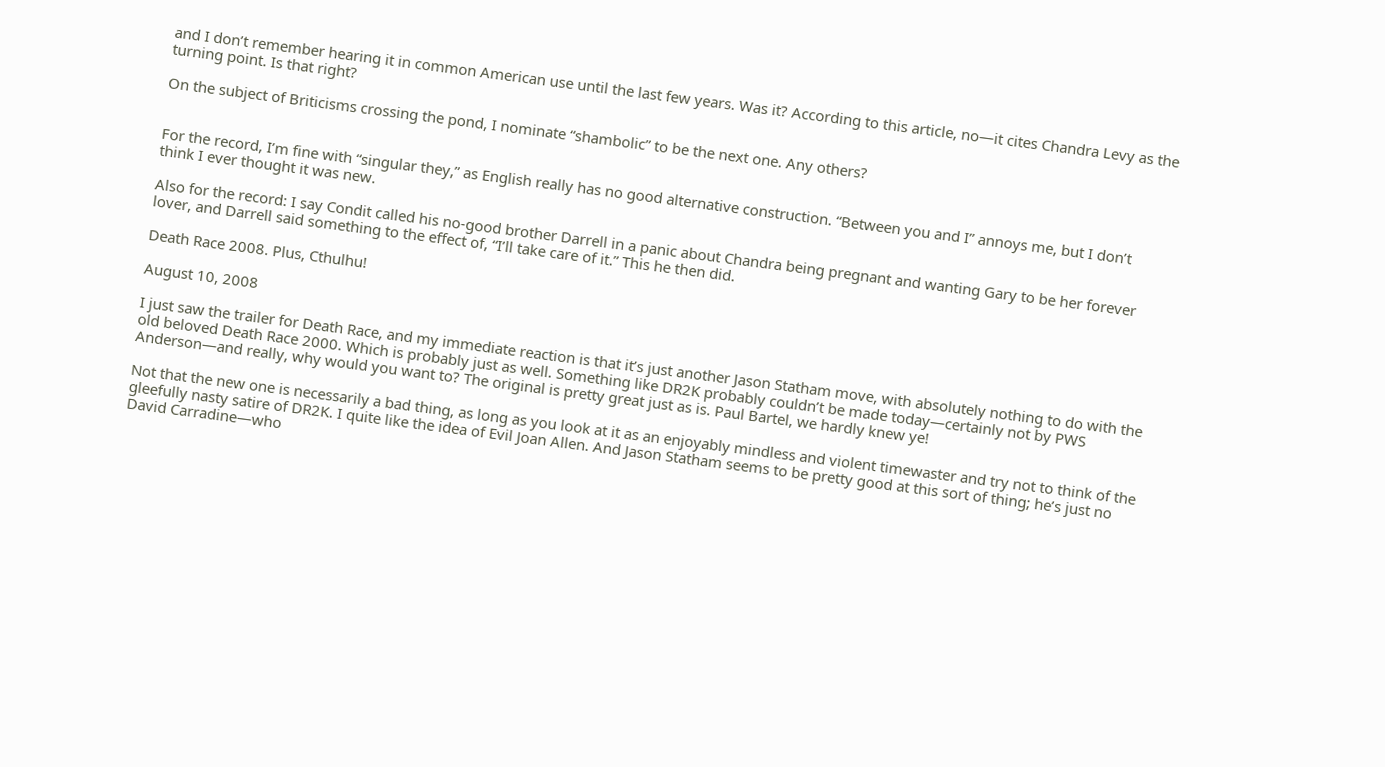and I don’t remember hearing it in common American use until the last few years. Was it? According to this article, no—it cites Chandra Levy as the turning point. Is that right?

On the subject of Briticisms crossing the pond, I nominate “shambolic” to be the next one. Any others?


For the record, I’m fine with “singular they,” as English really has no good alternative construction. “Between you and I” annoys me, but I don’t think I ever thought it was new.

Also for the record: I say Condit called his no-good brother Darrell in a panic about Chandra being pregnant and wanting Gary to be her forever lover, and Darrell said something to the effect of, “I’ll take care of it.” This he then did.

Death Race 2008. Plus, Cthulhu!

August 10, 2008

I just saw the trailer for Death Race, and my immediate reaction is that it’s just another Jason Statham move, with absolutely nothing to do with the old beloved Death Race 2000. Which is probably just as well. Something like DR2K probably couldn’t be made today—certainly not by PWS Anderson—and really, why would you want to? The original is pretty great just as is. Paul Bartel, we hardly knew ye!

Not that the new one is necessarily a bad thing, as long as you look at it as an enjoyably mindless and violent timewaster and try not to think of the gleefully nasty satire of DR2K. I quite like the idea of Evil Joan Allen. And Jason Statham seems to be pretty good at this sort of thing; he’s just no David Carradine—who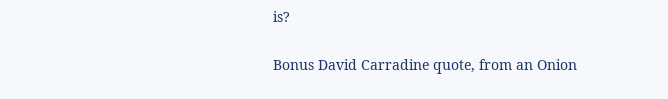is?

Bonus David Carradine quote, from an Onion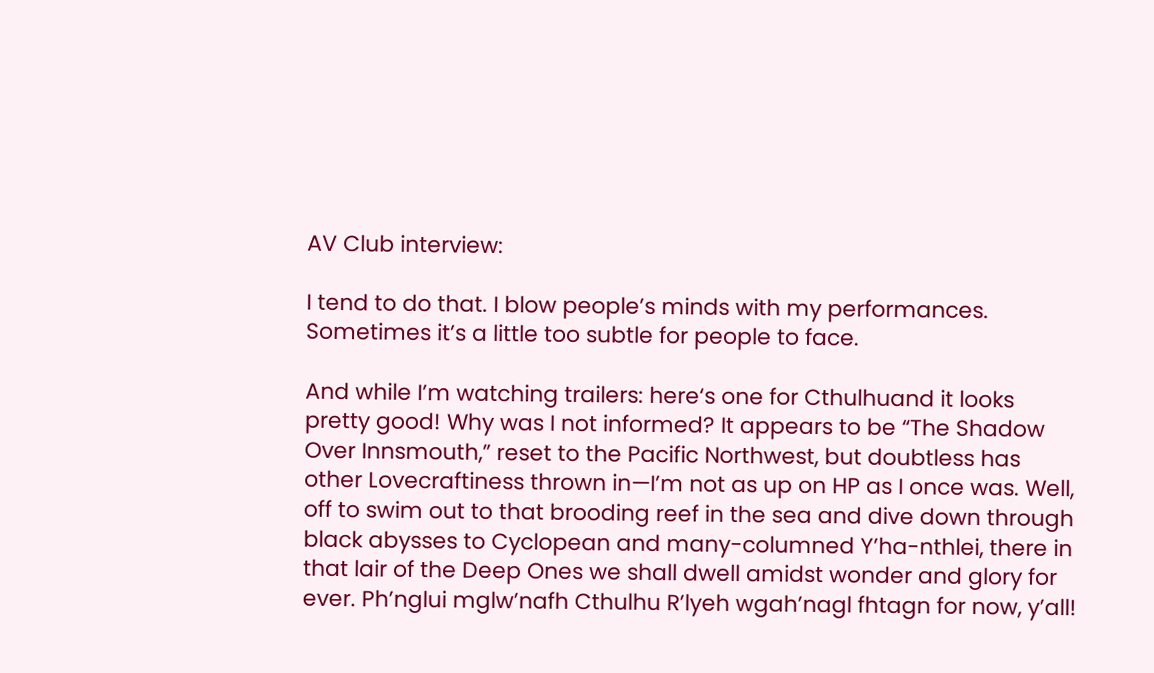AV Club interview:

I tend to do that. I blow people’s minds with my performances. Sometimes it’s a little too subtle for people to face.

And while I’m watching trailers: here‘s one for Cthulhuand it looks pretty good! Why was I not informed? It appears to be “The Shadow Over Innsmouth,” reset to the Pacific Northwest, but doubtless has other Lovecraftiness thrown in—I’m not as up on HP as I once was. Well, off to swim out to that brooding reef in the sea and dive down through black abysses to Cyclopean and many-columned Y’ha-nthlei, there in that lair of the Deep Ones we shall dwell amidst wonder and glory for ever. Ph’nglui mglw’nafh Cthulhu R’lyeh wgah’nagl fhtagn for now, y’all!